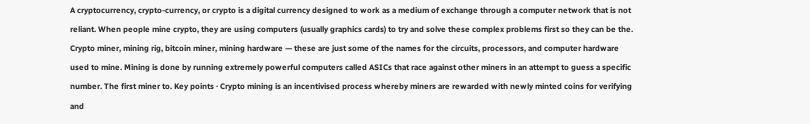A cryptocurrency, crypto-currency, or crypto is a digital currency designed to work as a medium of exchange through a computer network that is not reliant. When people mine crypto, they are using computers (usually graphics cards) to try and solve these complex problems first so they can be the. Crypto miner, mining rig, bitcoin miner, mining hardware — these are just some of the names for the circuits, processors, and computer hardware used to mine. Mining is done by running extremely powerful computers called ASICs that race against other miners in an attempt to guess a specific number. The first miner to. Key points · Crypto mining is an incentivised process whereby miners are rewarded with newly minted coins for verifying and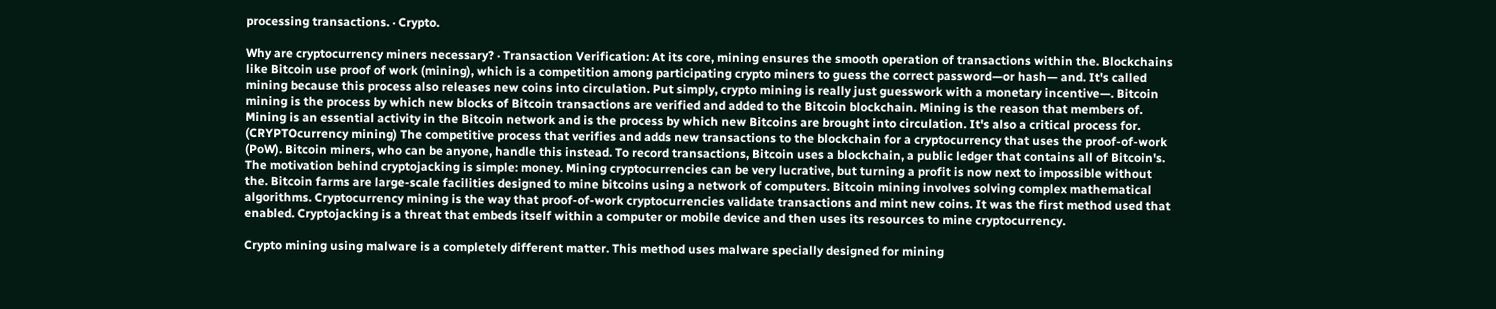processing transactions. · Crypto.

Why are cryptocurrency miners necessary? · Transaction Verification: At its core, mining ensures the smooth operation of transactions within the. Blockchains like Bitcoin use proof of work (mining), which is a competition among participating crypto miners to guess the correct password—or hash— and. It's called mining because this process also releases new coins into circulation. Put simply, crypto mining is really just guesswork with a monetary incentive—. Bitcoin mining is the process by which new blocks of Bitcoin transactions are verified and added to the Bitcoin blockchain. Mining is the reason that members of. Mining is an essential activity in the Bitcoin network and is the process by which new Bitcoins are brought into circulation. It's also a critical process for. (CRYPTOcurrency mining) The competitive process that verifies and adds new transactions to the blockchain for a cryptocurrency that uses the proof-of-work (PoW). Bitcoin miners, who can be anyone, handle this instead. To record transactions, Bitcoin uses a blockchain, a public ledger that contains all of Bitcoin's. The motivation behind cryptojacking is simple: money. Mining cryptocurrencies can be very lucrative, but turning a profit is now next to impossible without the. Bitcoin farms are large-scale facilities designed to mine bitcoins using a network of computers. Bitcoin mining involves solving complex mathematical algorithms. Cryptocurrency mining is the way that proof-of-work cryptocurrencies validate transactions and mint new coins. It was the first method used that enabled. Cryptojacking is a threat that embeds itself within a computer or mobile device and then uses its resources to mine cryptocurrency.

Crypto mining using malware is a completely different matter. This method uses malware specially designed for mining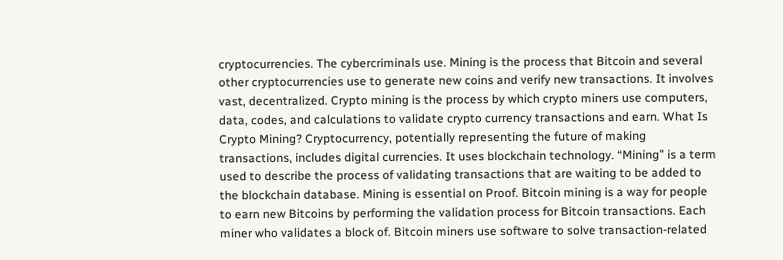cryptocurrencies. The cybercriminals use. Mining is the process that Bitcoin and several other cryptocurrencies use to generate new coins and verify new transactions. It involves vast, decentralized. Crypto mining is the process by which crypto miners use computers, data, codes, and calculations to validate crypto currency transactions and earn. What Is Crypto Mining? Cryptocurrency, potentially representing the future of making transactions, includes digital currencies. It uses blockchain technology. “Mining” is a term used to describe the process of validating transactions that are waiting to be added to the blockchain database. Mining is essential on Proof. Bitcoin mining is a way for people to earn new Bitcoins by performing the validation process for Bitcoin transactions. Each miner who validates a block of. Bitcoin miners use software to solve transaction-related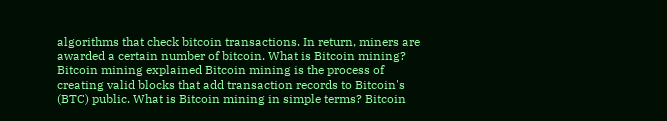algorithms that check bitcoin transactions. In return, miners are awarded a certain number of bitcoin. What is Bitcoin mining? Bitcoin mining explained Bitcoin mining is the process of creating valid blocks that add transaction records to Bitcoin's (BTC) public. What is Bitcoin mining in simple terms? Bitcoin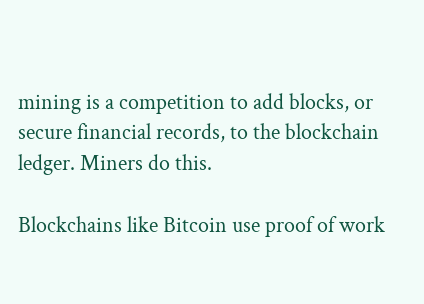mining is a competition to add blocks, or secure financial records, to the blockchain ledger. Miners do this.

Blockchains like Bitcoin use proof of work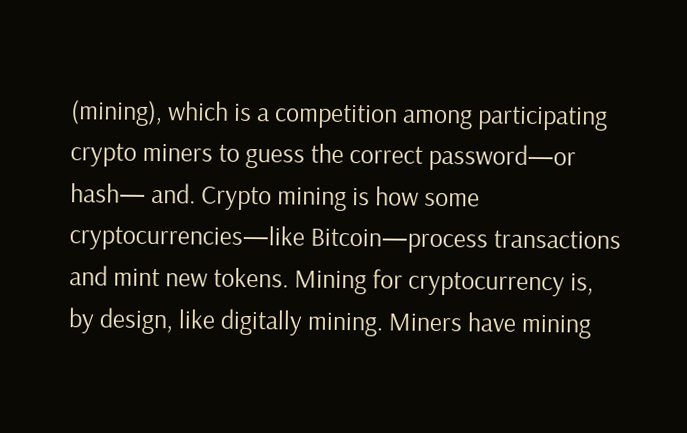(mining), which is a competition among participating crypto miners to guess the correct password—or hash— and. Crypto mining is how some cryptocurrencies—like Bitcoin—process transactions and mint new tokens. Mining for cryptocurrency is, by design, like digitally mining. Miners have mining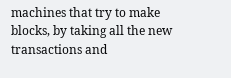machines that try to make blocks, by taking all the new transactions and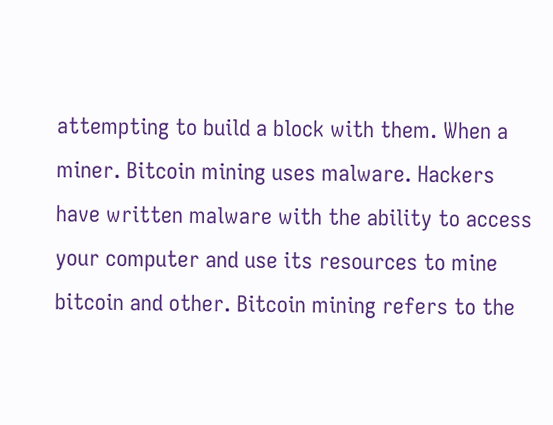attempting to build a block with them. When a miner. Bitcoin mining uses malware. Hackers have written malware with the ability to access your computer and use its resources to mine bitcoin and other. Bitcoin mining refers to the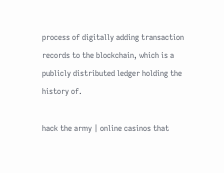process of digitally adding transaction records to the blockchain, which is a publicly distributed ledger holding the history of.

hack the army | online casinos that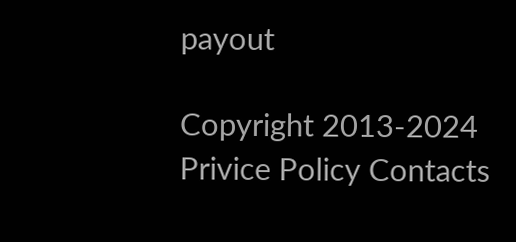payout

Copyright 2013-2024 Privice Policy Contacts